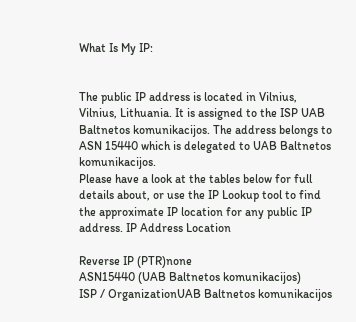What Is My IP:


The public IP address is located in Vilnius, Vilnius, Lithuania. It is assigned to the ISP UAB Baltnetos komunikacijos. The address belongs to ASN 15440 which is delegated to UAB Baltnetos komunikacijos.
Please have a look at the tables below for full details about, or use the IP Lookup tool to find the approximate IP location for any public IP address. IP Address Location

Reverse IP (PTR)none
ASN15440 (UAB Baltnetos komunikacijos)
ISP / OrganizationUAB Baltnetos komunikacijos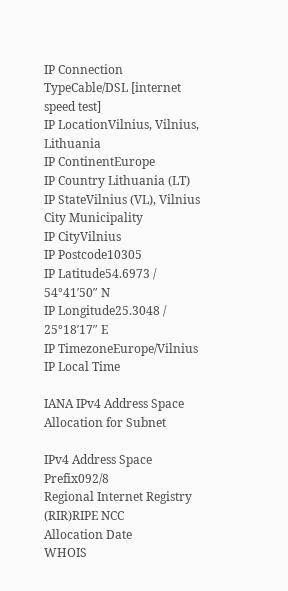IP Connection TypeCable/DSL [internet speed test]
IP LocationVilnius, Vilnius, Lithuania
IP ContinentEurope
IP Country Lithuania (LT)
IP StateVilnius (VL), Vilnius City Municipality
IP CityVilnius
IP Postcode10305
IP Latitude54.6973 / 54°41′50″ N
IP Longitude25.3048 / 25°18′17″ E
IP TimezoneEurope/Vilnius
IP Local Time

IANA IPv4 Address Space Allocation for Subnet

IPv4 Address Space Prefix092/8
Regional Internet Registry (RIR)RIPE NCC
Allocation Date
WHOIS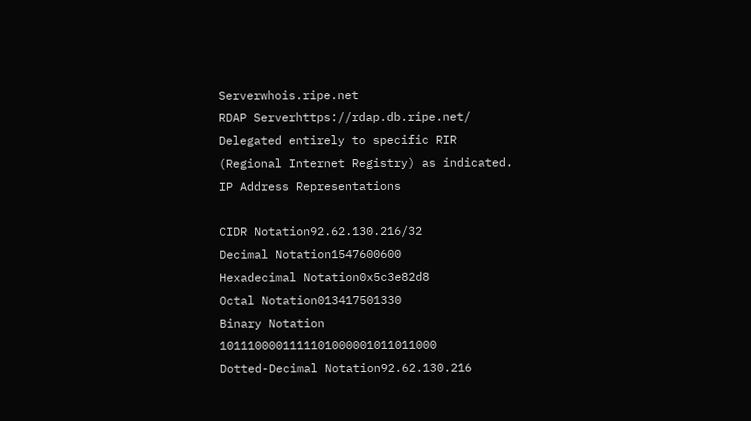Serverwhois.ripe.net
RDAP Serverhttps://rdap.db.ripe.net/
Delegated entirely to specific RIR (Regional Internet Registry) as indicated. IP Address Representations

CIDR Notation92.62.130.216/32
Decimal Notation1547600600
Hexadecimal Notation0x5c3e82d8
Octal Notation013417501330
Binary Notation 1011100001111101000001011011000
Dotted-Decimal Notation92.62.130.216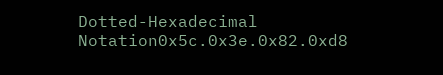Dotted-Hexadecimal Notation0x5c.0x3e.0x82.0xd8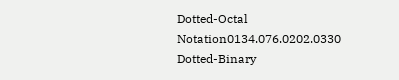Dotted-Octal Notation0134.076.0202.0330
Dotted-Binary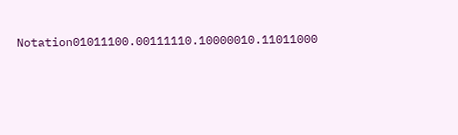Notation01011100.00111110.10000010.11011000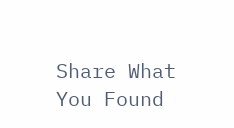Share What You Found